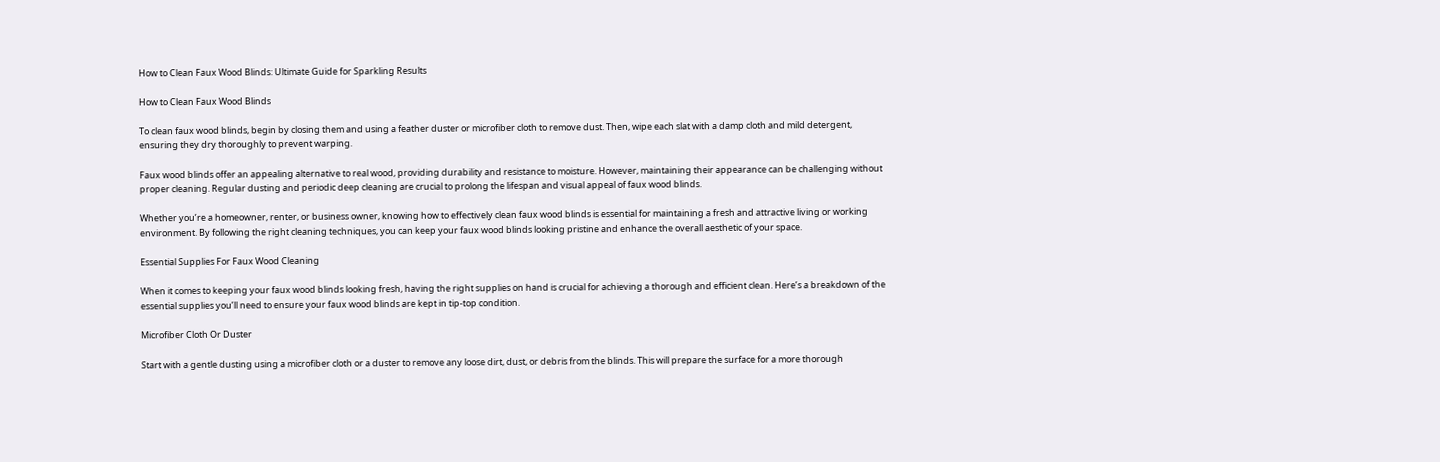How to Clean Faux Wood Blinds: Ultimate Guide for Sparkling Results

How to Clean Faux Wood Blinds

To clean faux wood blinds, begin by closing them and using a feather duster or microfiber cloth to remove dust. Then, wipe each slat with a damp cloth and mild detergent, ensuring they dry thoroughly to prevent warping.

Faux wood blinds offer an appealing alternative to real wood, providing durability and resistance to moisture. However, maintaining their appearance can be challenging without proper cleaning. Regular dusting and periodic deep cleaning are crucial to prolong the lifespan and visual appeal of faux wood blinds.

Whether you’re a homeowner, renter, or business owner, knowing how to effectively clean faux wood blinds is essential for maintaining a fresh and attractive living or working environment. By following the right cleaning techniques, you can keep your faux wood blinds looking pristine and enhance the overall aesthetic of your space.

Essential Supplies For Faux Wood Cleaning

When it comes to keeping your faux wood blinds looking fresh, having the right supplies on hand is crucial for achieving a thorough and efficient clean. Here’s a breakdown of the essential supplies you’ll need to ensure your faux wood blinds are kept in tip-top condition.

Microfiber Cloth Or Duster

Start with a gentle dusting using a microfiber cloth or a duster to remove any loose dirt, dust, or debris from the blinds. This will prepare the surface for a more thorough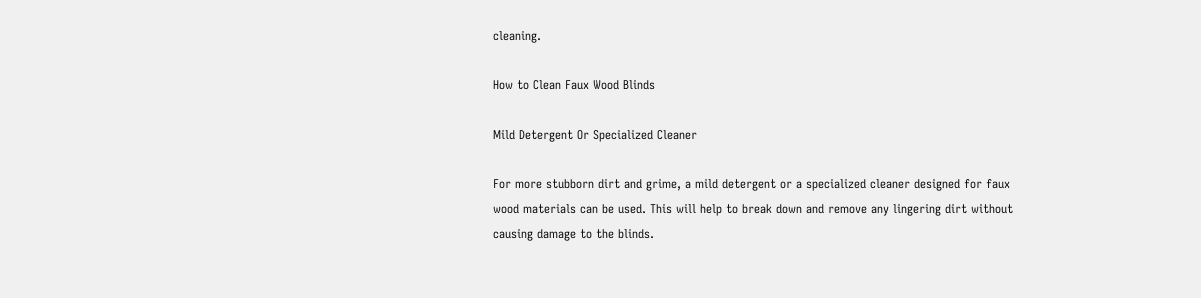cleaning.

How to Clean Faux Wood Blinds

Mild Detergent Or Specialized Cleaner

For more stubborn dirt and grime, a mild detergent or a specialized cleaner designed for faux wood materials can be used. This will help to break down and remove any lingering dirt without causing damage to the blinds.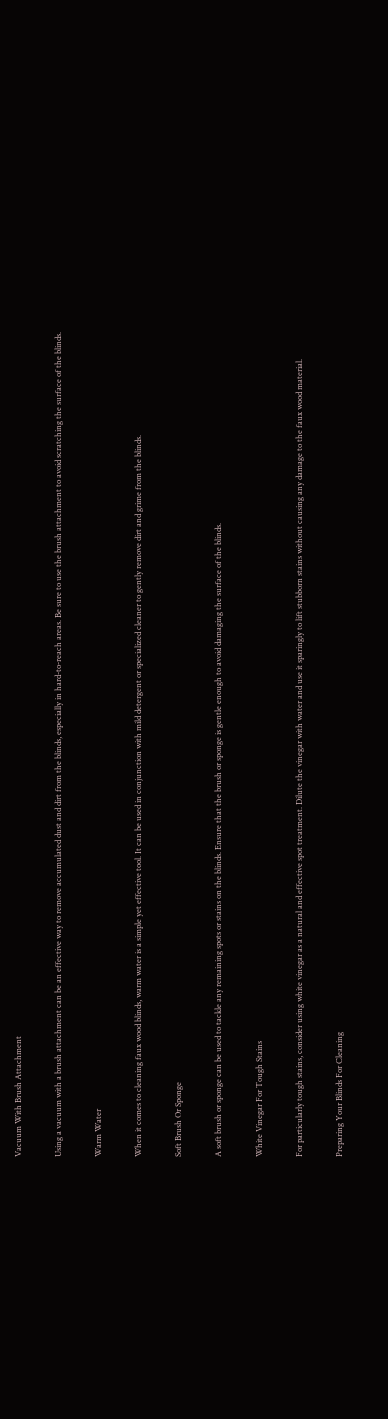Vacuum With Brush Attachment

Using a vacuum with a brush attachment can be an effective way to remove accumulated dust and dirt from the blinds, especially in hard-to-reach areas. Be sure to use the brush attachment to avoid scratching the surface of the blinds.

Warm Water

When it comes to cleaning faux wood blinds, warm water is a simple yet effective tool. It can be used in conjunction with mild detergent or specialized cleaner to gently remove dirt and grime from the blinds.

Soft Brush Or Sponge

A soft brush or sponge can be used to tackle any remaining spots or stains on the blinds. Ensure that the brush or sponge is gentle enough to avoid damaging the surface of the blinds.

White Vinegar For Tough Stains

For particularly tough stains, consider using white vinegar as a natural and effective spot treatment. Dilute the vinegar with water and use it sparingly to lift stubborn stains without causing any damage to the faux wood material.

Preparing Your Blinds For Cleaning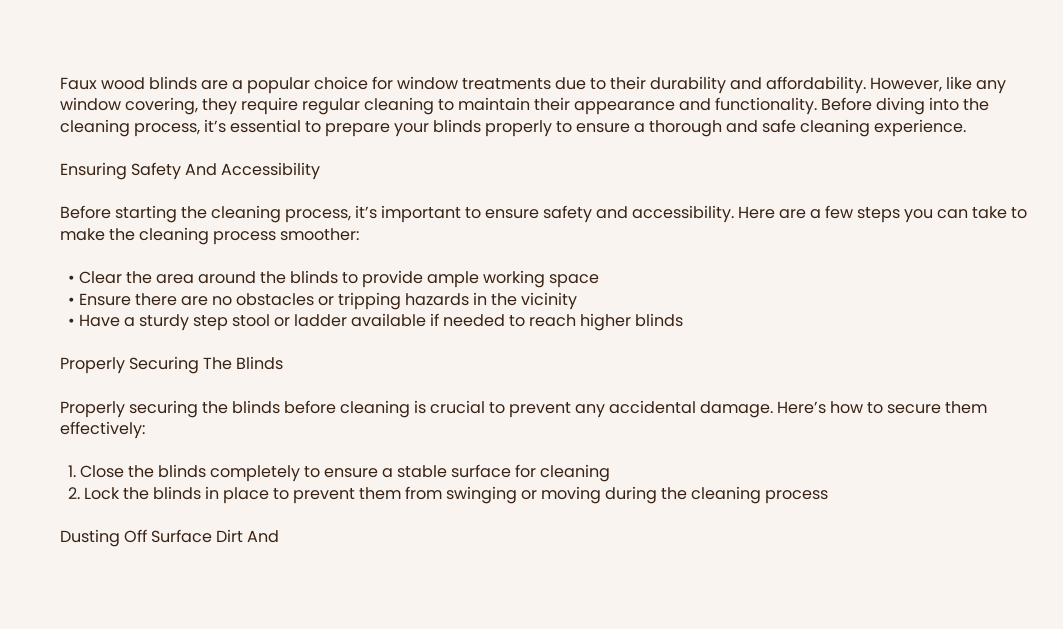Faux wood blinds are a popular choice for window treatments due to their durability and affordability. However, like any window covering, they require regular cleaning to maintain their appearance and functionality. Before diving into the cleaning process, it’s essential to prepare your blinds properly to ensure a thorough and safe cleaning experience.

Ensuring Safety And Accessibility

Before starting the cleaning process, it’s important to ensure safety and accessibility. Here are a few steps you can take to make the cleaning process smoother:

  • Clear the area around the blinds to provide ample working space
  • Ensure there are no obstacles or tripping hazards in the vicinity
  • Have a sturdy step stool or ladder available if needed to reach higher blinds

Properly Securing The Blinds

Properly securing the blinds before cleaning is crucial to prevent any accidental damage. Here’s how to secure them effectively:

  1. Close the blinds completely to ensure a stable surface for cleaning
  2. Lock the blinds in place to prevent them from swinging or moving during the cleaning process

Dusting Off Surface Dirt And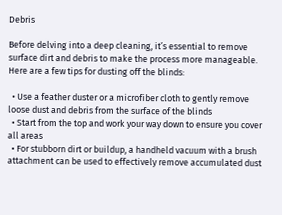Debris

Before delving into a deep cleaning, it’s essential to remove surface dirt and debris to make the process more manageable. Here are a few tips for dusting off the blinds:

  • Use a feather duster or a microfiber cloth to gently remove loose dust and debris from the surface of the blinds
  • Start from the top and work your way down to ensure you cover all areas
  • For stubborn dirt or buildup, a handheld vacuum with a brush attachment can be used to effectively remove accumulated dust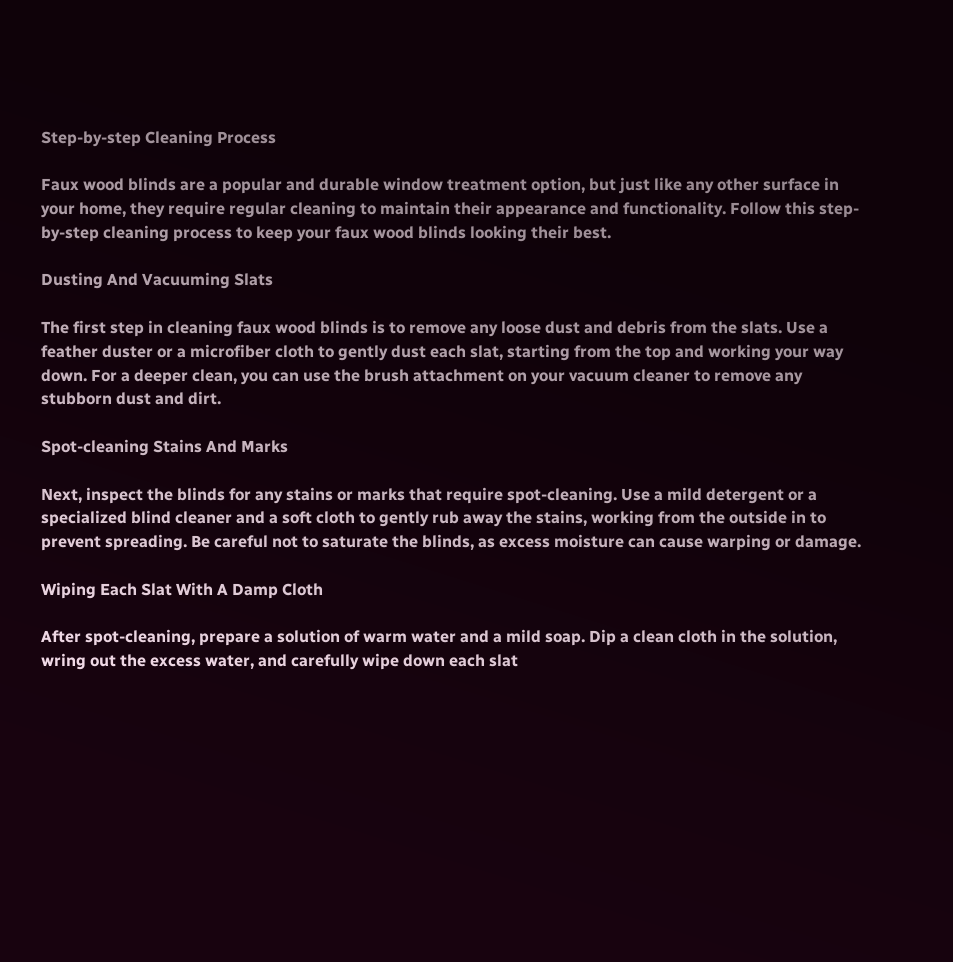Step-by-step Cleaning Process

Faux wood blinds are a popular and durable window treatment option, but just like any other surface in your home, they require regular cleaning to maintain their appearance and functionality. Follow this step-by-step cleaning process to keep your faux wood blinds looking their best.

Dusting And Vacuuming Slats

The first step in cleaning faux wood blinds is to remove any loose dust and debris from the slats. Use a feather duster or a microfiber cloth to gently dust each slat, starting from the top and working your way down. For a deeper clean, you can use the brush attachment on your vacuum cleaner to remove any stubborn dust and dirt.

Spot-cleaning Stains And Marks

Next, inspect the blinds for any stains or marks that require spot-cleaning. Use a mild detergent or a specialized blind cleaner and a soft cloth to gently rub away the stains, working from the outside in to prevent spreading. Be careful not to saturate the blinds, as excess moisture can cause warping or damage.

Wiping Each Slat With A Damp Cloth

After spot-cleaning, prepare a solution of warm water and a mild soap. Dip a clean cloth in the solution, wring out the excess water, and carefully wipe down each slat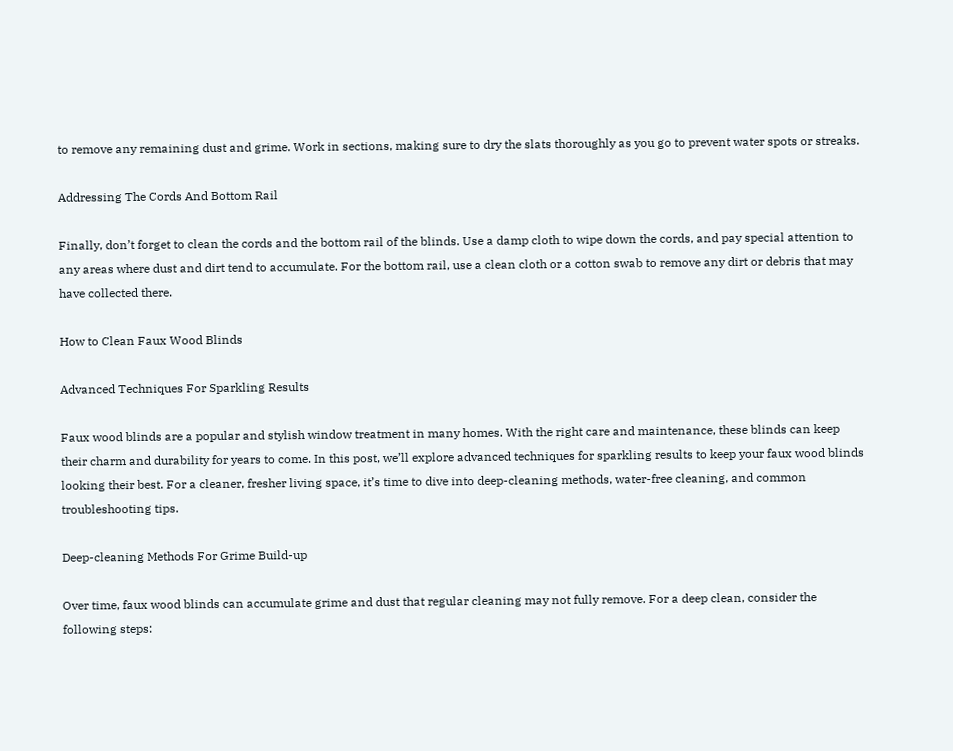to remove any remaining dust and grime. Work in sections, making sure to dry the slats thoroughly as you go to prevent water spots or streaks.

Addressing The Cords And Bottom Rail

Finally, don’t forget to clean the cords and the bottom rail of the blinds. Use a damp cloth to wipe down the cords, and pay special attention to any areas where dust and dirt tend to accumulate. For the bottom rail, use a clean cloth or a cotton swab to remove any dirt or debris that may have collected there.

How to Clean Faux Wood Blinds

Advanced Techniques For Sparkling Results

Faux wood blinds are a popular and stylish window treatment in many homes. With the right care and maintenance, these blinds can keep their charm and durability for years to come. In this post, we’ll explore advanced techniques for sparkling results to keep your faux wood blinds looking their best. For a cleaner, fresher living space, it’s time to dive into deep-cleaning methods, water-free cleaning, and common troubleshooting tips.

Deep-cleaning Methods For Grime Build-up

Over time, faux wood blinds can accumulate grime and dust that regular cleaning may not fully remove. For a deep clean, consider the following steps: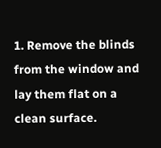1. Remove the blinds from the window and lay them flat on a clean surface.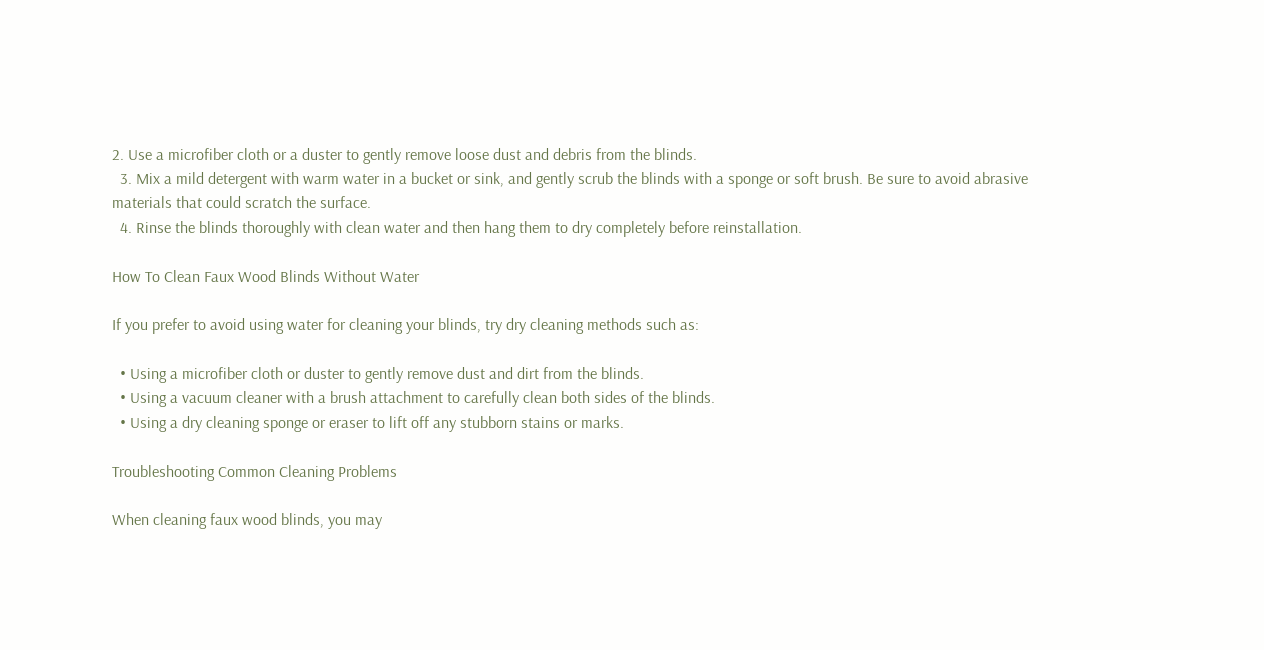2. Use a microfiber cloth or a duster to gently remove loose dust and debris from the blinds.
  3. Mix a mild detergent with warm water in a bucket or sink, and gently scrub the blinds with a sponge or soft brush. Be sure to avoid abrasive materials that could scratch the surface.
  4. Rinse the blinds thoroughly with clean water and then hang them to dry completely before reinstallation.

How To Clean Faux Wood Blinds Without Water

If you prefer to avoid using water for cleaning your blinds, try dry cleaning methods such as:

  • Using a microfiber cloth or duster to gently remove dust and dirt from the blinds.
  • Using a vacuum cleaner with a brush attachment to carefully clean both sides of the blinds.
  • Using a dry cleaning sponge or eraser to lift off any stubborn stains or marks.

Troubleshooting Common Cleaning Problems

When cleaning faux wood blinds, you may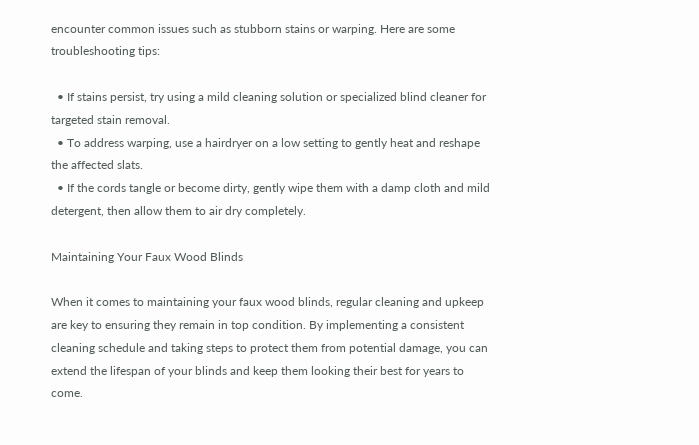encounter common issues such as stubborn stains or warping. Here are some troubleshooting tips:

  • If stains persist, try using a mild cleaning solution or specialized blind cleaner for targeted stain removal.
  • To address warping, use a hairdryer on a low setting to gently heat and reshape the affected slats.
  • If the cords tangle or become dirty, gently wipe them with a damp cloth and mild detergent, then allow them to air dry completely.

Maintaining Your Faux Wood Blinds

When it comes to maintaining your faux wood blinds, regular cleaning and upkeep are key to ensuring they remain in top condition. By implementing a consistent cleaning schedule and taking steps to protect them from potential damage, you can extend the lifespan of your blinds and keep them looking their best for years to come.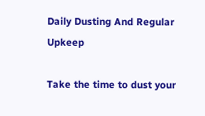Daily Dusting And Regular Upkeep

Take the time to dust your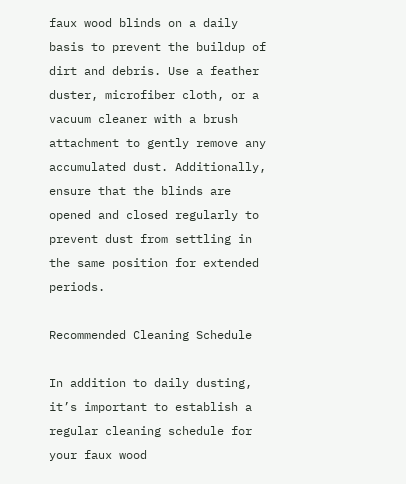faux wood blinds on a daily basis to prevent the buildup of dirt and debris. Use a feather duster, microfiber cloth, or a vacuum cleaner with a brush attachment to gently remove any accumulated dust. Additionally, ensure that the blinds are opened and closed regularly to prevent dust from settling in the same position for extended periods.

Recommended Cleaning Schedule

In addition to daily dusting, it’s important to establish a regular cleaning schedule for your faux wood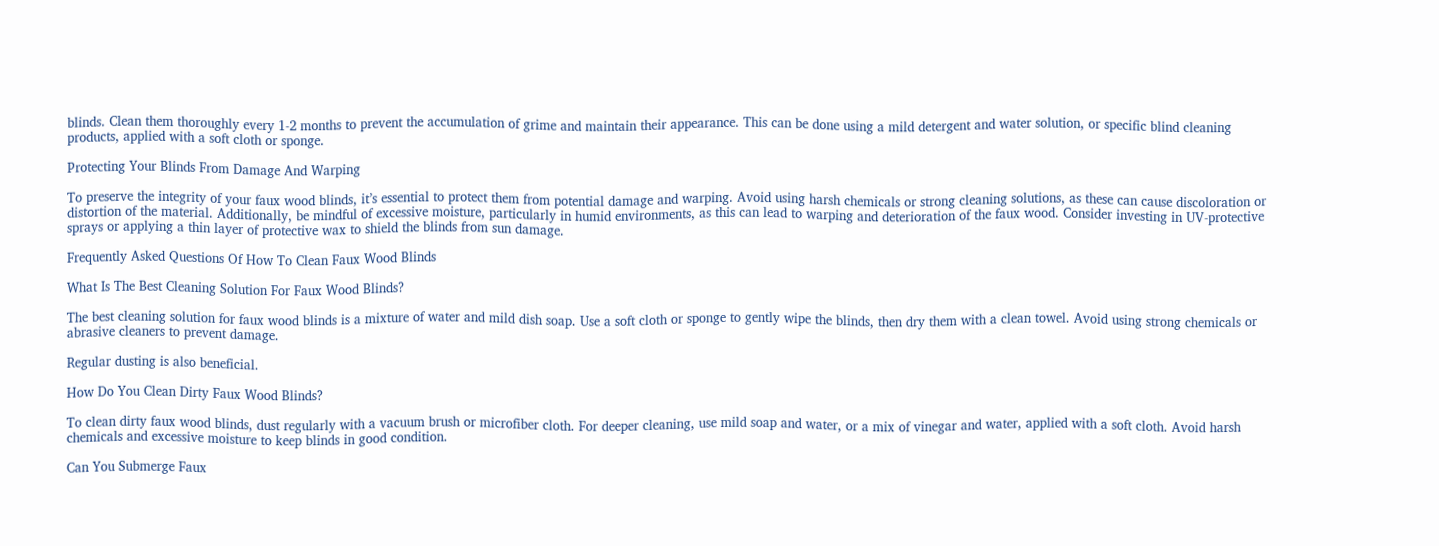blinds. Clean them thoroughly every 1-2 months to prevent the accumulation of grime and maintain their appearance. This can be done using a mild detergent and water solution, or specific blind cleaning products, applied with a soft cloth or sponge.

Protecting Your Blinds From Damage And Warping

To preserve the integrity of your faux wood blinds, it’s essential to protect them from potential damage and warping. Avoid using harsh chemicals or strong cleaning solutions, as these can cause discoloration or distortion of the material. Additionally, be mindful of excessive moisture, particularly in humid environments, as this can lead to warping and deterioration of the faux wood. Consider investing in UV-protective sprays or applying a thin layer of protective wax to shield the blinds from sun damage.

Frequently Asked Questions Of How To Clean Faux Wood Blinds

What Is The Best Cleaning Solution For Faux Wood Blinds?

The best cleaning solution for faux wood blinds is a mixture of water and mild dish soap. Use a soft cloth or sponge to gently wipe the blinds, then dry them with a clean towel. Avoid using strong chemicals or abrasive cleaners to prevent damage.

Regular dusting is also beneficial.

How Do You Clean Dirty Faux Wood Blinds?

To clean dirty faux wood blinds, dust regularly with a vacuum brush or microfiber cloth. For deeper cleaning, use mild soap and water, or a mix of vinegar and water, applied with a soft cloth. Avoid harsh chemicals and excessive moisture to keep blinds in good condition.

Can You Submerge Faux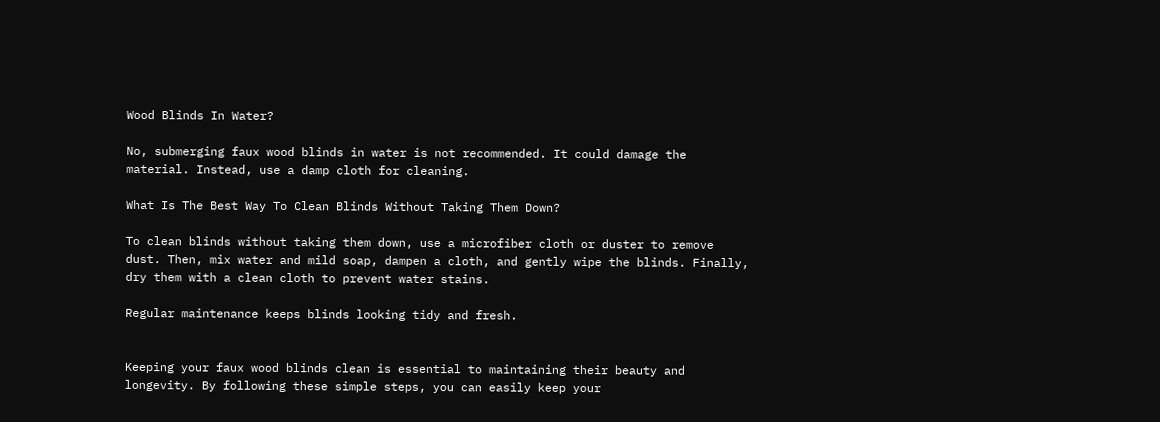Wood Blinds In Water?

No, submerging faux wood blinds in water is not recommended. It could damage the material. Instead, use a damp cloth for cleaning.

What Is The Best Way To Clean Blinds Without Taking Them Down?

To clean blinds without taking them down, use a microfiber cloth or duster to remove dust. Then, mix water and mild soap, dampen a cloth, and gently wipe the blinds. Finally, dry them with a clean cloth to prevent water stains.

Regular maintenance keeps blinds looking tidy and fresh.


Keeping your faux wood blinds clean is essential to maintaining their beauty and longevity. By following these simple steps, you can easily keep your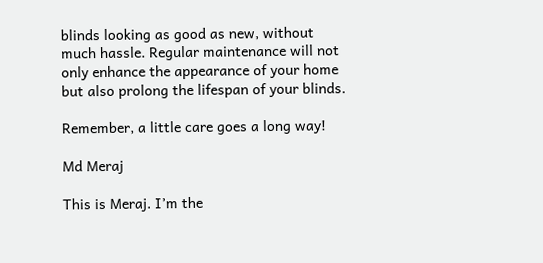blinds looking as good as new, without much hassle. Regular maintenance will not only enhance the appearance of your home but also prolong the lifespan of your blinds.

Remember, a little care goes a long way!

Md Meraj

This is Meraj. I’m the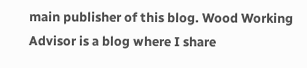main publisher of this blog. Wood Working Advisor is a blog where I share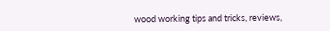wood working tips and tricks, reviews,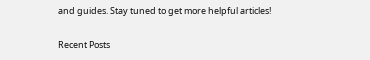and guides. Stay tuned to get more helpful articles!

Recent Posts